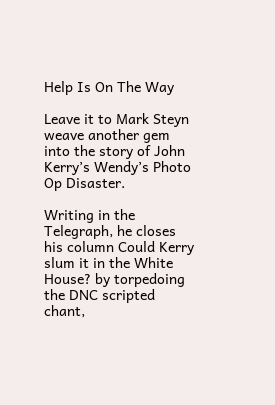Help Is On The Way

Leave it to Mark Steyn weave another gem into the story of John Kerry’s Wendy’s Photo Op Disaster.

Writing in the Telegraph, he closes his column Could Kerry slum it in the White House? by torpedoing the DNC scripted chant,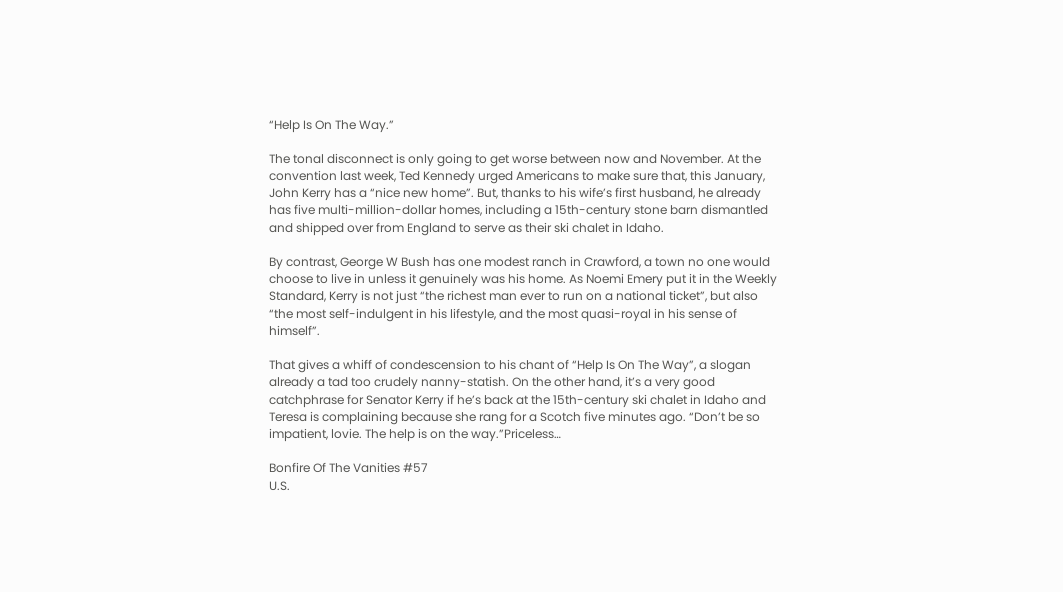“Help Is On The Way.”

The tonal disconnect is only going to get worse between now and November. At the convention last week, Ted Kennedy urged Americans to make sure that, this January, John Kerry has a “nice new home”. But, thanks to his wife’s first husband, he already has five multi-million-dollar homes, including a 15th-century stone barn dismantled and shipped over from England to serve as their ski chalet in Idaho.

By contrast, George W Bush has one modest ranch in Crawford, a town no one would choose to live in unless it genuinely was his home. As Noemi Emery put it in the Weekly Standard, Kerry is not just “the richest man ever to run on a national ticket”, but also “the most self-indulgent in his lifestyle, and the most quasi-royal in his sense of himself”.

That gives a whiff of condescension to his chant of “Help Is On The Way”, a slogan already a tad too crudely nanny-statish. On the other hand, it’s a very good catchphrase for Senator Kerry if he’s back at the 15th-century ski chalet in Idaho and Teresa is complaining because she rang for a Scotch five minutes ago. “Don’t be so impatient, lovie. The help is on the way.”Priceless…

Bonfire Of The Vanities #57
U.S.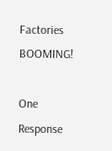Factories BOOMING!

One Response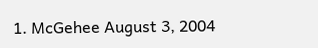1. McGehee August 3, 2004